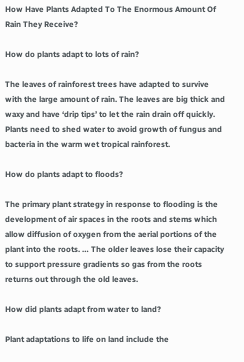How Have Plants Adapted To The Enormous Amount Of Rain They Receive?

How do plants adapt to lots of rain?

The leaves of rainforest trees have adapted to survive with the large amount of rain. The leaves are big thick and waxy and have ‘drip tips’ to let the rain drain off quickly. Plants need to shed water to avoid growth of fungus and bacteria in the warm wet tropical rainforest.

How do plants adapt to floods?

The primary plant strategy in response to flooding is the development of air spaces in the roots and stems which allow diffusion of oxygen from the aerial portions of the plant into the roots. … The older leaves lose their capacity to support pressure gradients so gas from the roots returns out through the old leaves.

How did plants adapt from water to land?

Plant adaptations to life on land include the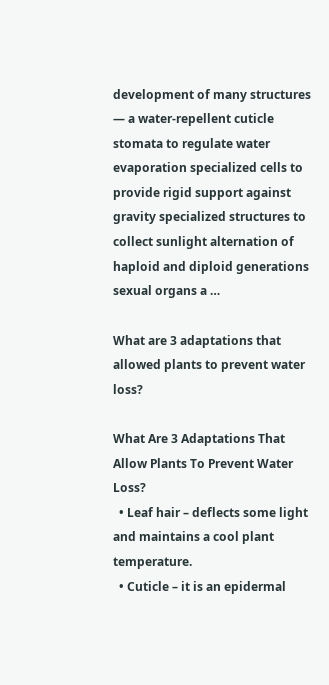development of many structures — a water-repellent cuticle stomata to regulate water evaporation specialized cells to provide rigid support against gravity specialized structures to collect sunlight alternation of haploid and diploid generations sexual organs a …

What are 3 adaptations that allowed plants to prevent water loss?

What Are 3 Adaptations That Allow Plants To Prevent Water Loss?
  • Leaf hair – deflects some light and maintains a cool plant temperature.
  • Cuticle – it is an epidermal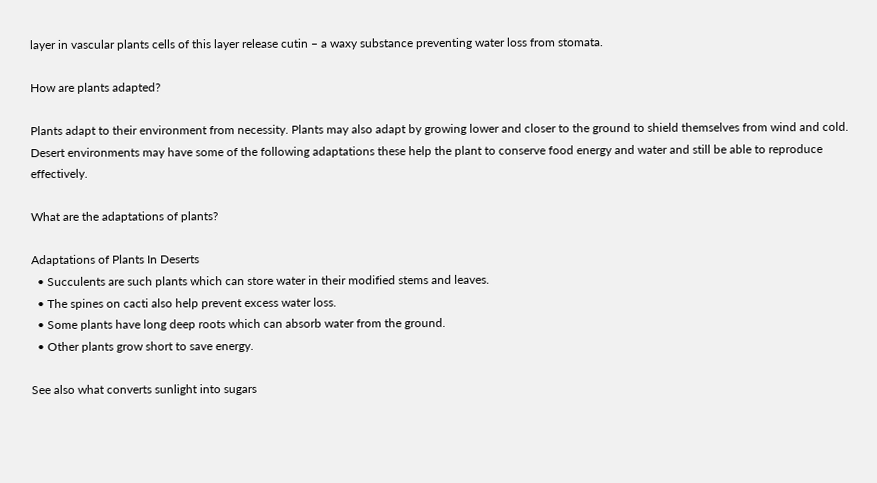layer in vascular plants cells of this layer release cutin – a waxy substance preventing water loss from stomata.

How are plants adapted?

Plants adapt to their environment from necessity. Plants may also adapt by growing lower and closer to the ground to shield themselves from wind and cold. Desert environments may have some of the following adaptations these help the plant to conserve food energy and water and still be able to reproduce effectively.

What are the adaptations of plants?

Adaptations of Plants In Deserts
  • Succulents are such plants which can store water in their modified stems and leaves.
  • The spines on cacti also help prevent excess water loss.
  • Some plants have long deep roots which can absorb water from the ground.
  • Other plants grow short to save energy.

See also what converts sunlight into sugars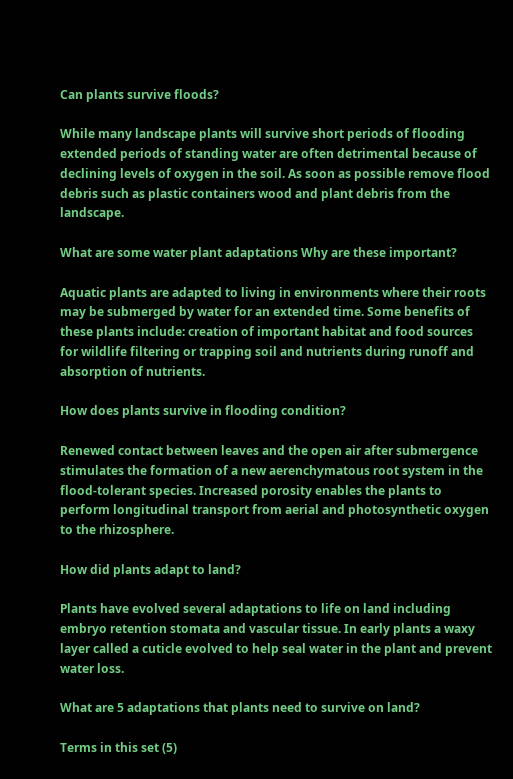Can plants survive floods?

While many landscape plants will survive short periods of flooding extended periods of standing water are often detrimental because of declining levels of oxygen in the soil. As soon as possible remove flood debris such as plastic containers wood and plant debris from the landscape.

What are some water plant adaptations Why are these important?

Aquatic plants are adapted to living in environments where their roots may be submerged by water for an extended time. Some benefits of these plants include: creation of important habitat and food sources for wildlife filtering or trapping soil and nutrients during runoff and absorption of nutrients.

How does plants survive in flooding condition?

Renewed contact between leaves and the open air after submergence stimulates the formation of a new aerenchymatous root system in the flood-tolerant species. Increased porosity enables the plants to perform longitudinal transport from aerial and photosynthetic oxygen to the rhizosphere.

How did plants adapt to land?

Plants have evolved several adaptations to life on land including embryo retention stomata and vascular tissue. In early plants a waxy layer called a cuticle evolved to help seal water in the plant and prevent water loss.

What are 5 adaptations that plants need to survive on land?

Terms in this set (5)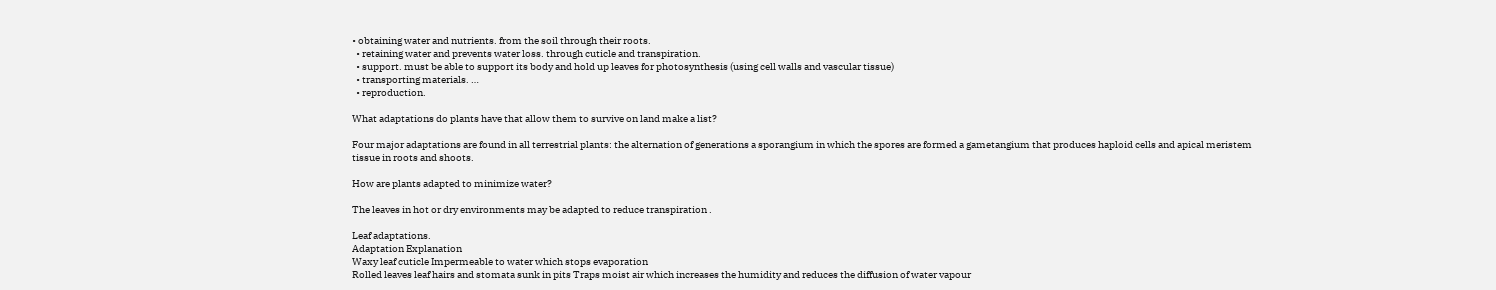• obtaining water and nutrients. from the soil through their roots.
  • retaining water and prevents water loss. through cuticle and transpiration.
  • support. must be able to support its body and hold up leaves for photosynthesis (using cell walls and vascular tissue)
  • transporting materials. …
  • reproduction.

What adaptations do plants have that allow them to survive on land make a list?

Four major adaptations are found in all terrestrial plants: the alternation of generations a sporangium in which the spores are formed a gametangium that produces haploid cells and apical meristem tissue in roots and shoots.

How are plants adapted to minimize water?

The leaves in hot or dry environments may be adapted to reduce transpiration .

Leaf adaptations.
Adaptation Explanation
Waxy leaf cuticle Impermeable to water which stops evaporation
Rolled leaves leaf hairs and stomata sunk in pits Traps moist air which increases the humidity and reduces the diffusion of water vapour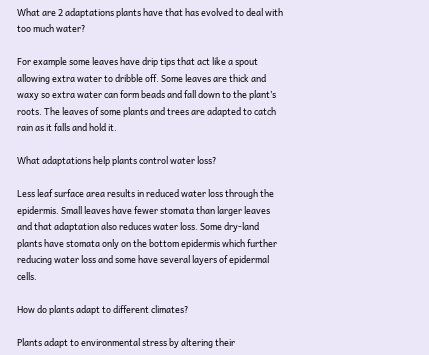What are 2 adaptations plants have that has evolved to deal with too much water?

For example some leaves have drip tips that act like a spout allowing extra water to dribble off. Some leaves are thick and waxy so extra water can form beads and fall down to the plant’s roots. The leaves of some plants and trees are adapted to catch rain as it falls and hold it.

What adaptations help plants control water loss?

Less leaf surface area results in reduced water loss through the epidermis. Small leaves have fewer stomata than larger leaves and that adaptation also reduces water loss. Some dry-land plants have stomata only on the bottom epidermis which further reducing water loss and some have several layers of epidermal cells.

How do plants adapt to different climates?

Plants adapt to environmental stress by altering their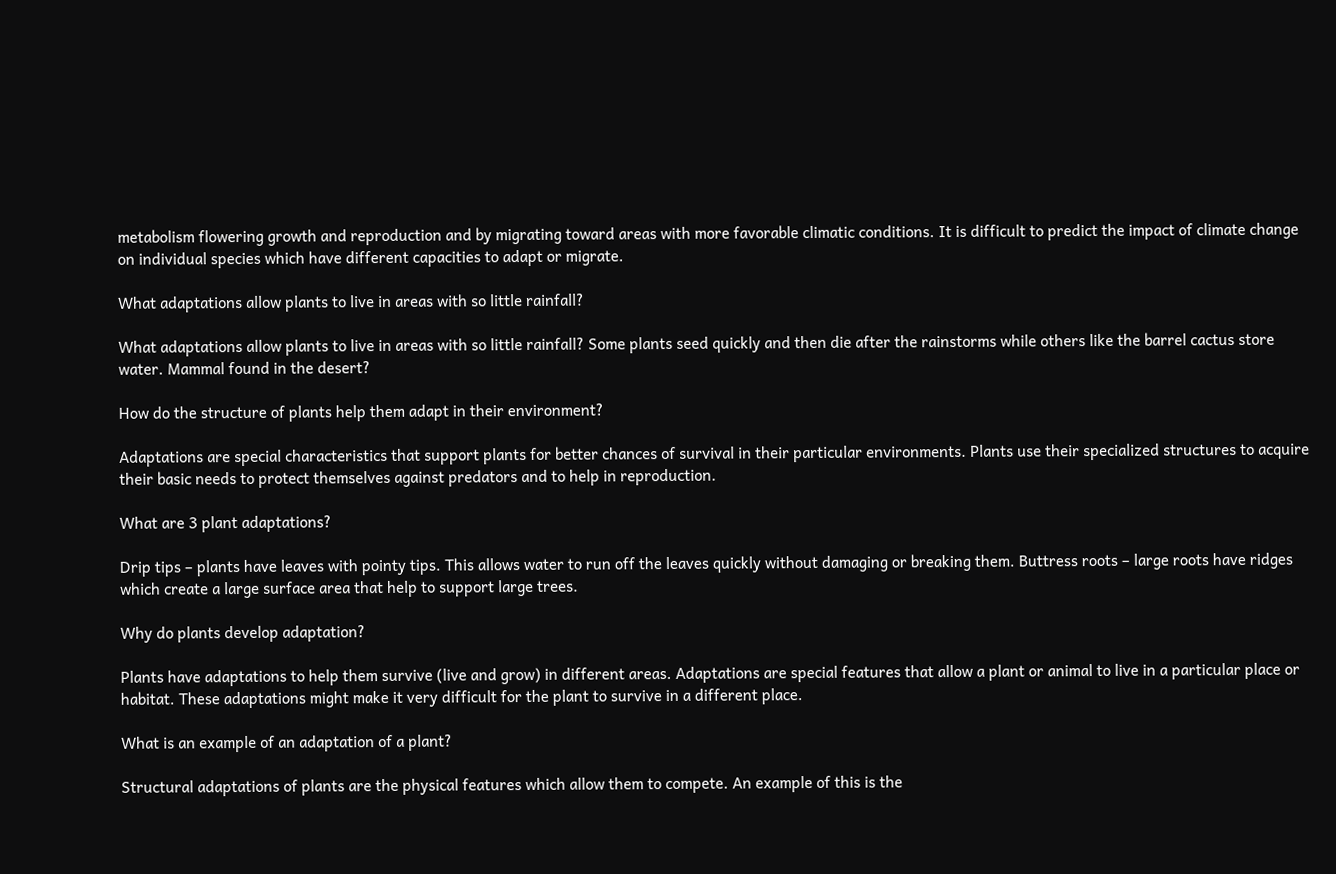metabolism flowering growth and reproduction and by migrating toward areas with more favorable climatic conditions. It is difficult to predict the impact of climate change on individual species which have different capacities to adapt or migrate.

What adaptations allow plants to live in areas with so little rainfall?

What adaptations allow plants to live in areas with so little rainfall? Some plants seed quickly and then die after the rainstorms while others like the barrel cactus store water. Mammal found in the desert?

How do the structure of plants help them adapt in their environment?

Adaptations are special characteristics that support plants for better chances of survival in their particular environments. Plants use their specialized structures to acquire their basic needs to protect themselves against predators and to help in reproduction.

What are 3 plant adaptations?

Drip tips – plants have leaves with pointy tips. This allows water to run off the leaves quickly without damaging or breaking them. Buttress roots – large roots have ridges which create a large surface area that help to support large trees.

Why do plants develop adaptation?

Plants have adaptations to help them survive (live and grow) in different areas. Adaptations are special features that allow a plant or animal to live in a particular place or habitat. These adaptations might make it very difficult for the plant to survive in a different place.

What is an example of an adaptation of a plant?

Structural adaptations of plants are the physical features which allow them to compete. An example of this is the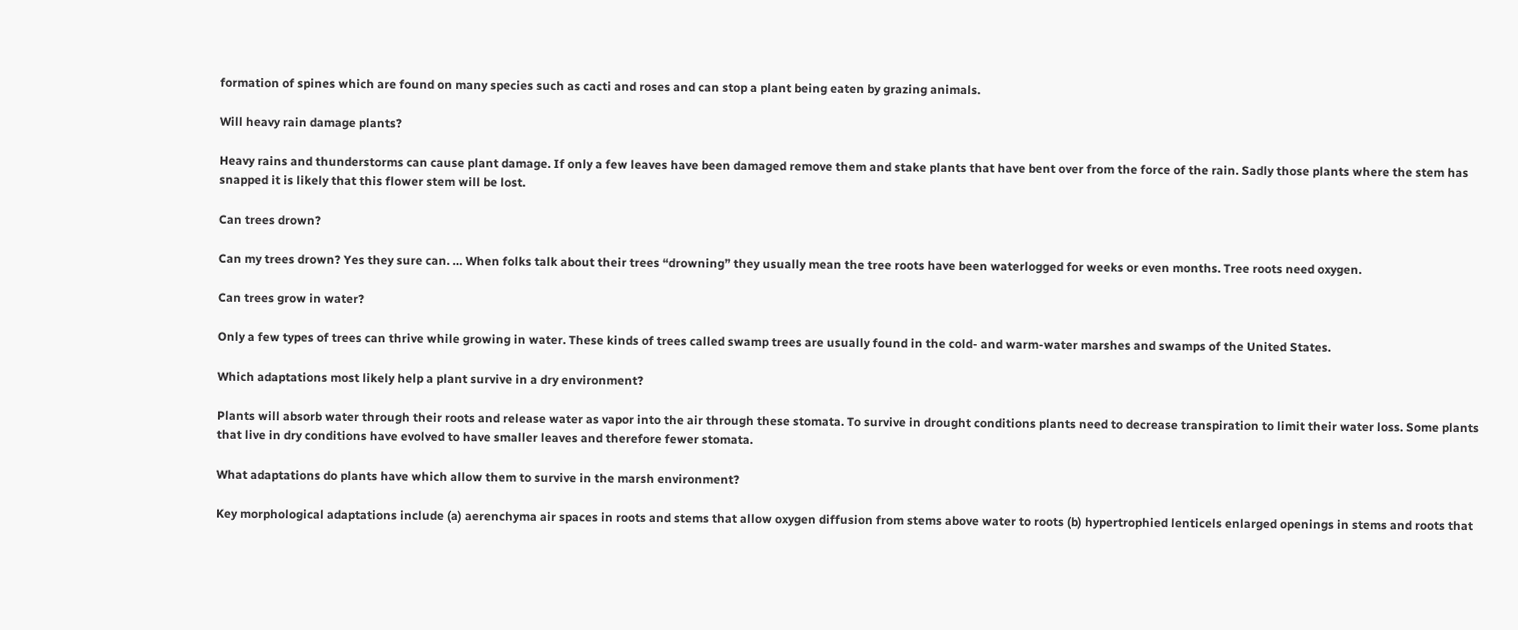formation of spines which are found on many species such as cacti and roses and can stop a plant being eaten by grazing animals.

Will heavy rain damage plants?

Heavy rains and thunderstorms can cause plant damage. If only a few leaves have been damaged remove them and stake plants that have bent over from the force of the rain. Sadly those plants where the stem has snapped it is likely that this flower stem will be lost.

Can trees drown?

Can my trees drown? Yes they sure can. … When folks talk about their trees “drowning” they usually mean the tree roots have been waterlogged for weeks or even months. Tree roots need oxygen.

Can trees grow in water?

Only a few types of trees can thrive while growing in water. These kinds of trees called swamp trees are usually found in the cold- and warm-water marshes and swamps of the United States.

Which adaptations most likely help a plant survive in a dry environment?

Plants will absorb water through their roots and release water as vapor into the air through these stomata. To survive in drought conditions plants need to decrease transpiration to limit their water loss. Some plants that live in dry conditions have evolved to have smaller leaves and therefore fewer stomata.

What adaptations do plants have which allow them to survive in the marsh environment?

Key morphological adaptations include (a) aerenchyma air spaces in roots and stems that allow oxygen diffusion from stems above water to roots (b) hypertrophied lenticels enlarged openings in stems and roots that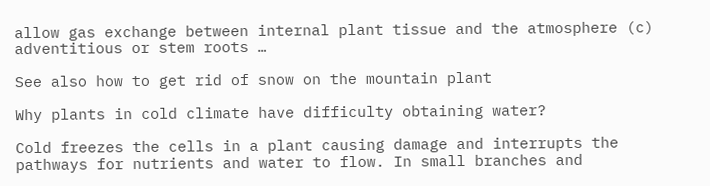allow gas exchange between internal plant tissue and the atmosphere (c) adventitious or stem roots …

See also how to get rid of snow on the mountain plant

Why plants in cold climate have difficulty obtaining water?

Cold freezes the cells in a plant causing damage and interrupts the pathways for nutrients and water to flow. In small branches and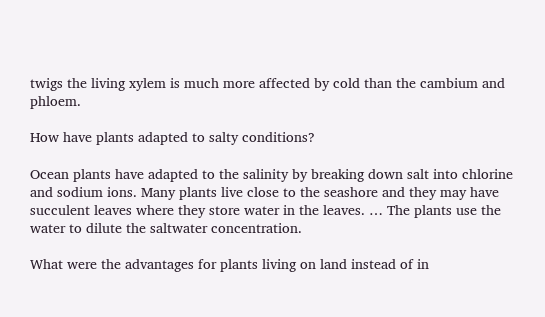twigs the living xylem is much more affected by cold than the cambium and phloem.

How have plants adapted to salty conditions?

Ocean plants have adapted to the salinity by breaking down salt into chlorine and sodium ions. Many plants live close to the seashore and they may have succulent leaves where they store water in the leaves. … The plants use the water to dilute the saltwater concentration.

What were the advantages for plants living on land instead of in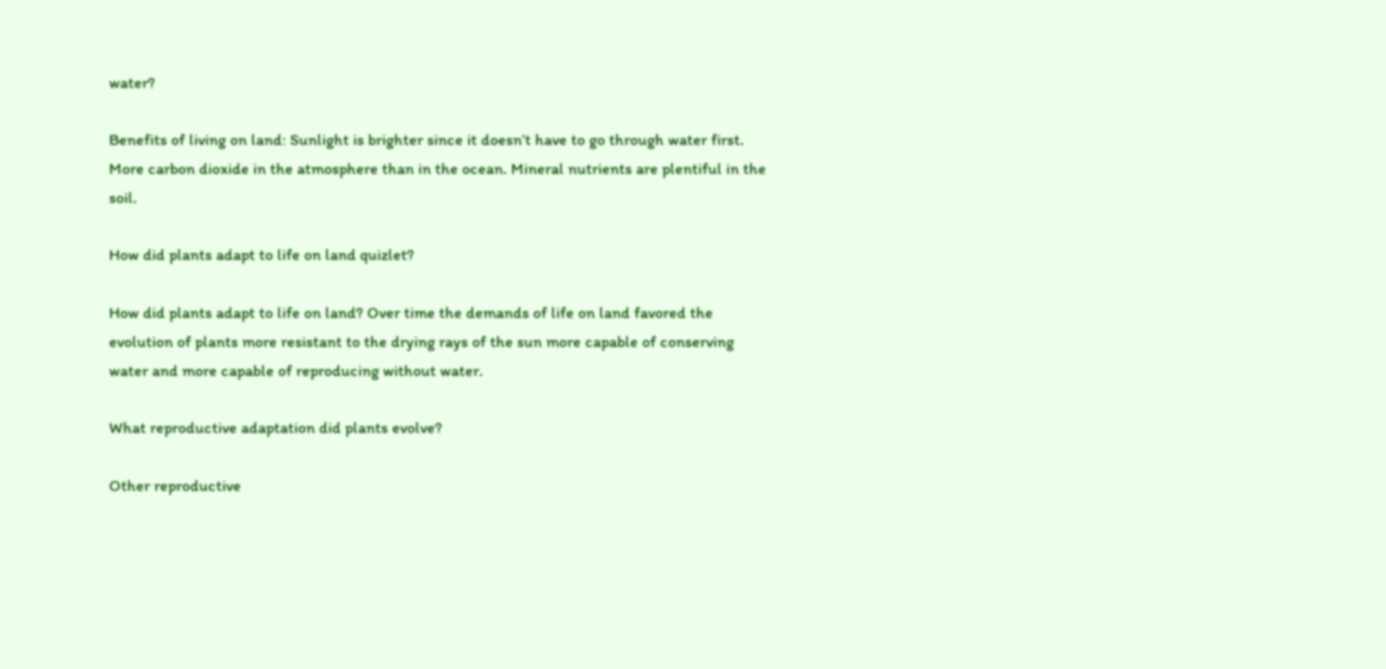water?

Benefits of living on land: Sunlight is brighter since it doesn’t have to go through water first. More carbon dioxide in the atmosphere than in the ocean. Mineral nutrients are plentiful in the soil.

How did plants adapt to life on land quizlet?

How did plants adapt to life on land? Over time the demands of life on land favored the evolution of plants more resistant to the drying rays of the sun more capable of conserving water and more capable of reproducing without water.

What reproductive adaptation did plants evolve?

Other reproductive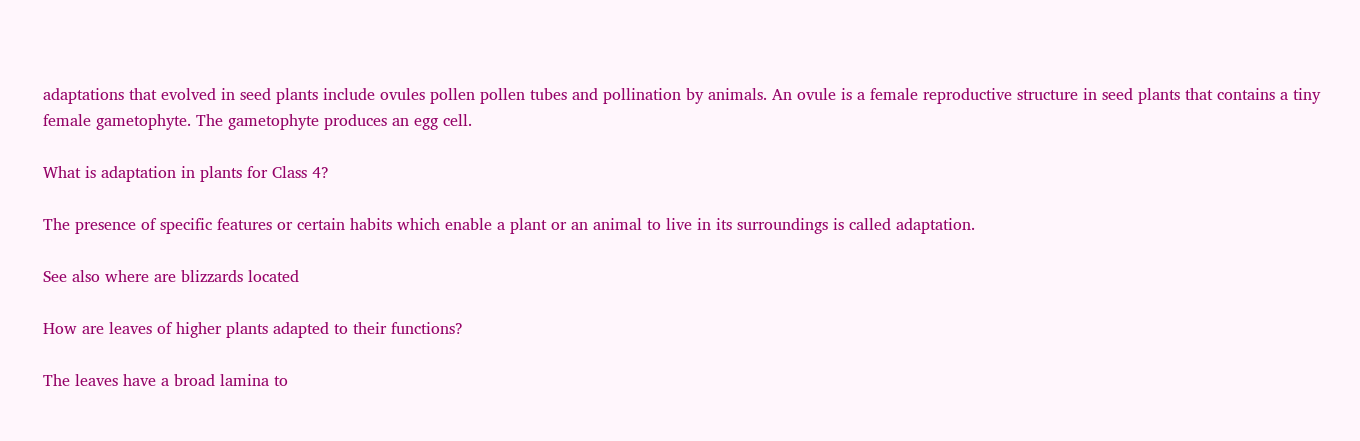adaptations that evolved in seed plants include ovules pollen pollen tubes and pollination by animals. An ovule is a female reproductive structure in seed plants that contains a tiny female gametophyte. The gametophyte produces an egg cell.

What is adaptation in plants for Class 4?

The presence of specific features or certain habits which enable a plant or an animal to live in its surroundings is called adaptation.

See also where are blizzards located

How are leaves of higher plants adapted to their functions?

The leaves have a broad lamina to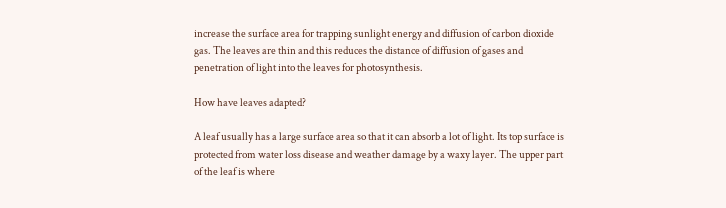increase the surface area for trapping sunlight energy and diffusion of carbon dioxide gas. The leaves are thin and this reduces the distance of diffusion of gases and penetration of light into the leaves for photosynthesis.

How have leaves adapted?

A leaf usually has a large surface area so that it can absorb a lot of light. Its top surface is protected from water loss disease and weather damage by a waxy layer. The upper part of the leaf is where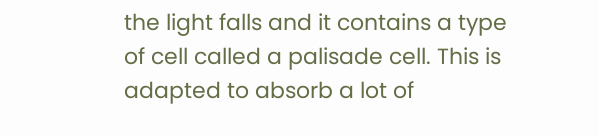the light falls and it contains a type of cell called a palisade cell. This is adapted to absorb a lot of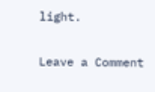light.

Leave a Comment